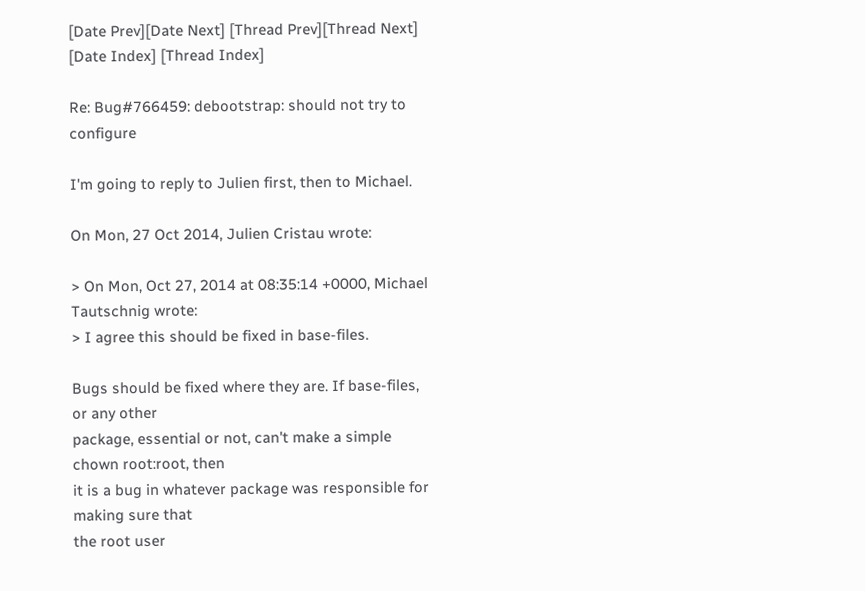[Date Prev][Date Next] [Thread Prev][Thread Next] [Date Index] [Thread Index]

Re: Bug#766459: debootstrap: should not try to configure

I'm going to reply to Julien first, then to Michael.

On Mon, 27 Oct 2014, Julien Cristau wrote:

> On Mon, Oct 27, 2014 at 08:35:14 +0000, Michael Tautschnig wrote:
> I agree this should be fixed in base-files.

Bugs should be fixed where they are. If base-files, or any other
package, essential or not, can't make a simple chown root:root, then
it is a bug in whatever package was responsible for making sure that
the root user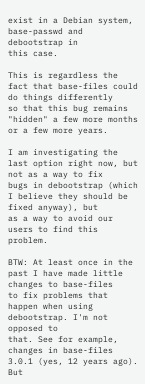exist in a Debian system, base-passwd and debootstrap in
this case.

This is regardless the fact that base-files could do things differently
so that this bug remains "hidden" a few more months or a few more years.

I am investigating the last option right now, but not as a way to fix
bugs in debootstrap (which I believe they should be fixed anyway), but
as a way to avoid our users to find this problem.

BTW: At least once in the past I have made little changes to base-files
to fix problems that happen when using debootstrap. I'm not opposed to
that. See for example, changes in base-files 3.0.1 (yes, 12 years ago).
But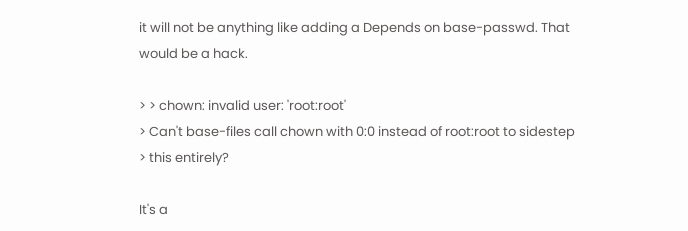it will not be anything like adding a Depends on base-passwd. That
would be a hack.

> > chown: invalid user: 'root:root'
> Can't base-files call chown with 0:0 instead of root:root to sidestep
> this entirely?

It's a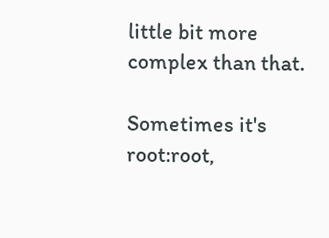little bit more complex than that.

Sometimes it's root:root,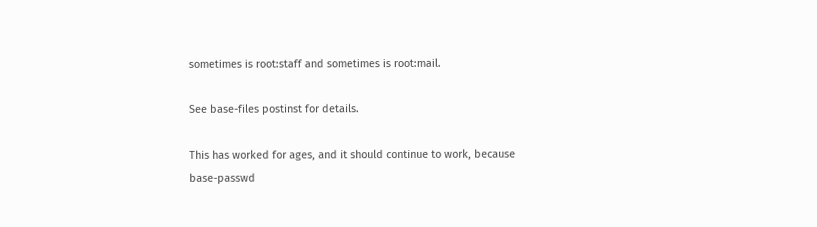sometimes is root:staff and sometimes is root:mail.

See base-files postinst for details.

This has worked for ages, and it should continue to work, because
base-passwd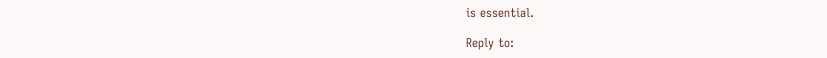is essential.

Reply to: